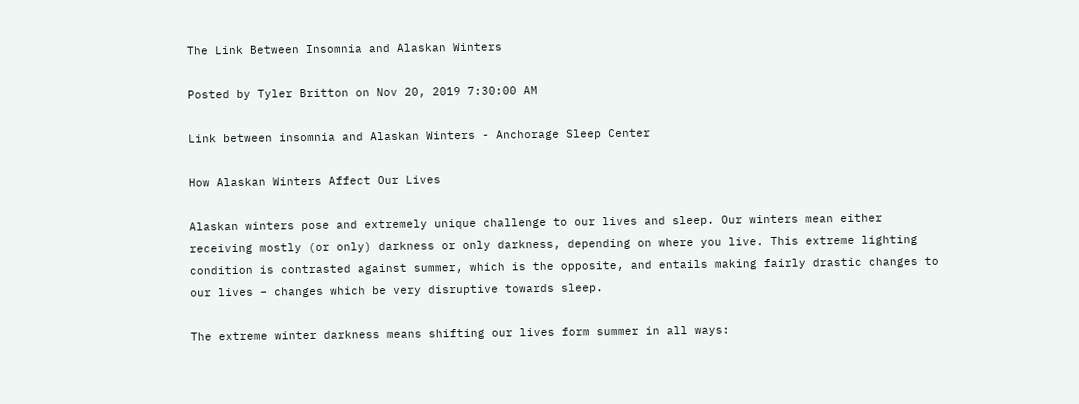The Link Between Insomnia and Alaskan Winters

Posted by Tyler Britton on Nov 20, 2019 7:30:00 AM

Link between insomnia and Alaskan Winters - Anchorage Sleep Center

How Alaskan Winters Affect Our Lives

Alaskan winters pose and extremely unique challenge to our lives and sleep. Our winters mean either receiving mostly (or only) darkness or only darkness, depending on where you live. This extreme lighting condition is contrasted against summer, which is the opposite, and entails making fairly drastic changes to our lives – changes which be very disruptive towards sleep.

The extreme winter darkness means shifting our lives form summer in all ways: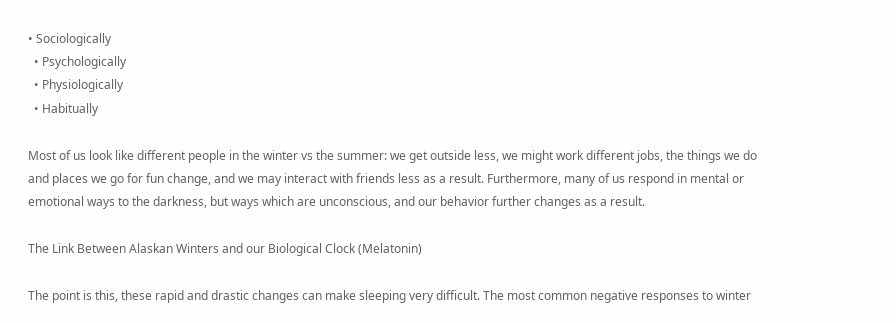• Sociologically
  • Psychologically
  • Physiologically
  • Habitually

Most of us look like different people in the winter vs the summer: we get outside less, we might work different jobs, the things we do and places we go for fun change, and we may interact with friends less as a result. Furthermore, many of us respond in mental or emotional ways to the darkness, but ways which are unconscious, and our behavior further changes as a result.

The Link Between Alaskan Winters and our Biological Clock (Melatonin)

The point is this, these rapid and drastic changes can make sleeping very difficult. The most common negative responses to winter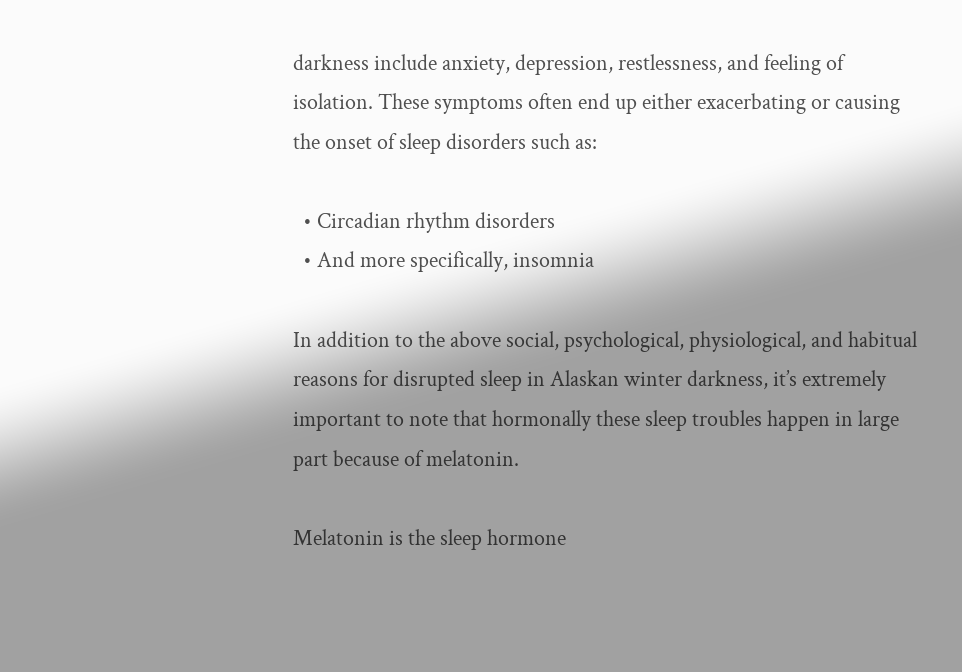darkness include anxiety, depression, restlessness, and feeling of isolation. These symptoms often end up either exacerbating or causing the onset of sleep disorders such as:

  • Circadian rhythm disorders
  • And more specifically, insomnia

In addition to the above social, psychological, physiological, and habitual reasons for disrupted sleep in Alaskan winter darkness, it’s extremely important to note that hormonally these sleep troubles happen in large part because of melatonin.

Melatonin is the sleep hormone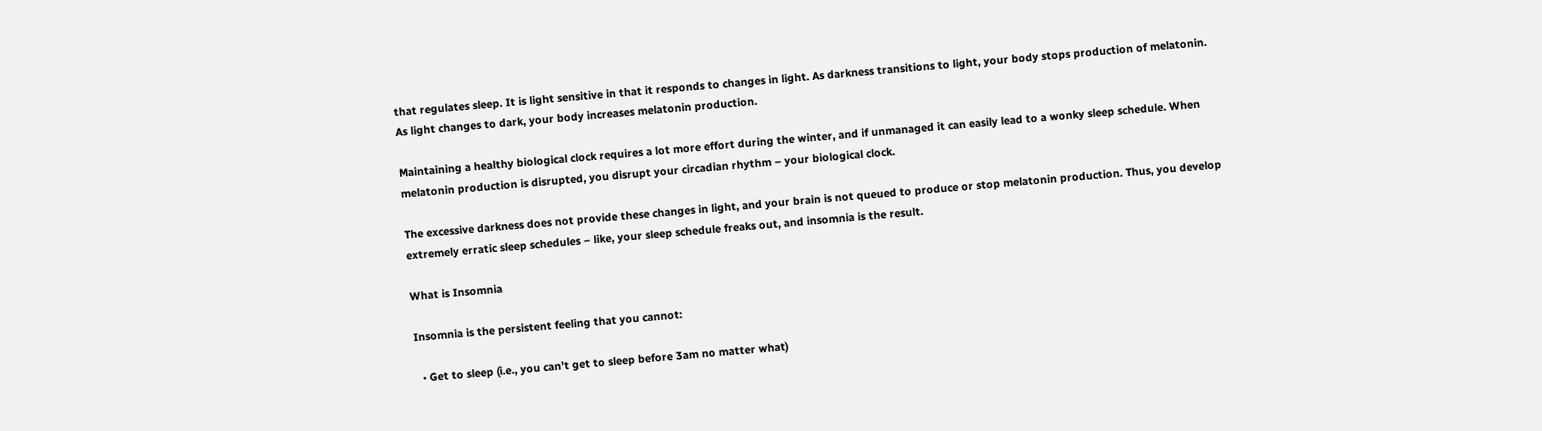that regulates sleep. It is light sensitive in that it responds to changes in light. As darkness transitions to light, your body stops production of melatonin. As light changes to dark, your body increases melatonin production.

Maintaining a healthy biological clock requires a lot more effort during the winter, and if unmanaged it can easily lead to a wonky sleep schedule. When melatonin production is disrupted, you disrupt your circadian rhythm – your biological clock.

The excessive darkness does not provide these changes in light, and your brain is not queued to produce or stop melatonin production. Thus, you develop extremely erratic sleep schedules – like, your sleep schedule freaks out, and insomnia is the result.

What is Insomnia

Insomnia is the persistent feeling that you cannot:

  • Get to sleep (i.e., you can’t get to sleep before 3am no matter what)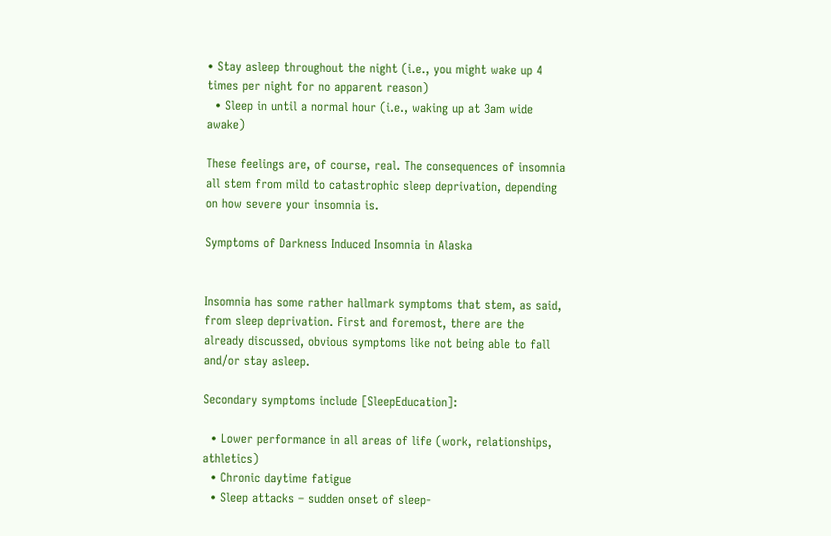• Stay asleep throughout the night (i.e., you might wake up 4 times per night for no apparent reason)
  • Sleep in until a normal hour (i.e., waking up at 3am wide awake)

These feelings are, of course, real. The consequences of insomnia all stem from mild to catastrophic sleep deprivation, depending on how severe your insomnia is.

Symptoms of Darkness Induced Insomnia in Alaska


Insomnia has some rather hallmark symptoms that stem, as said, from sleep deprivation. First and foremost, there are the already discussed, obvious symptoms like not being able to fall and/or stay asleep.

Secondary symptoms include [SleepEducation]:

  • Lower performance in all areas of life (work, relationships, athletics)
  • Chronic daytime fatigue
  • Sleep attacks – sudden onset of sleep-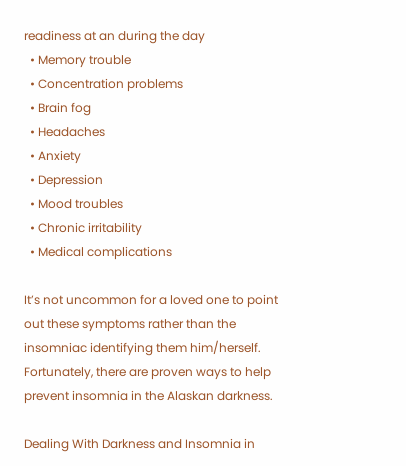readiness at an during the day
  • Memory trouble
  • Concentration problems
  • Brain fog
  • Headaches
  • Anxiety
  • Depression
  • Mood troubles
  • Chronic irritability
  • Medical complications

It’s not uncommon for a loved one to point out these symptoms rather than the insomniac identifying them him/herself. Fortunately, there are proven ways to help prevent insomnia in the Alaskan darkness.

Dealing With Darkness and Insomnia in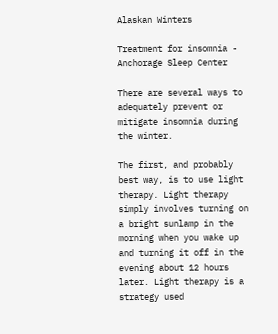Alaskan Winters

Treatment for insomnia - Anchorage Sleep Center

There are several ways to adequately prevent or mitigate insomnia during the winter.

The first, and probably best way, is to use light therapy. Light therapy simply involves turning on a bright sunlamp in the morning when you wake up and turning it off in the evening about 12 hours later. Light therapy is a strategy used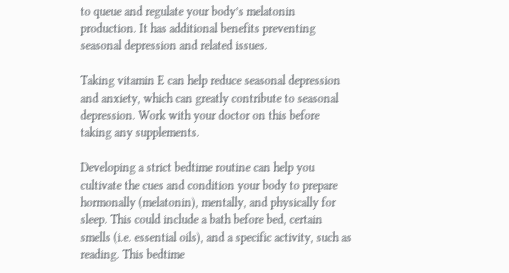to queue and regulate your body’s melatonin production. It has additional benefits preventing seasonal depression and related issues.

Taking vitamin E can help reduce seasonal depression and anxiety, which can greatly contribute to seasonal depression. Work with your doctor on this before taking any supplements.

Developing a strict bedtime routine can help you cultivate the cues and condition your body to prepare hormonally (melatonin), mentally, and physically for sleep. This could include a bath before bed, certain smells (i.e. essential oils), and a specific activity, such as reading. This bedtime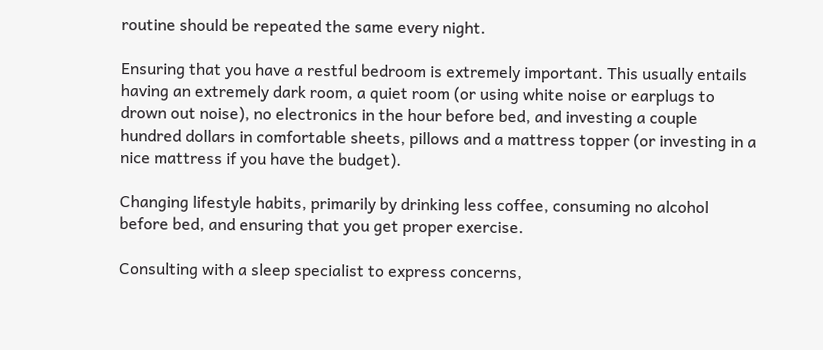routine should be repeated the same every night.

Ensuring that you have a restful bedroom is extremely important. This usually entails having an extremely dark room, a quiet room (or using white noise or earplugs to drown out noise), no electronics in the hour before bed, and investing a couple hundred dollars in comfortable sheets, pillows and a mattress topper (or investing in a nice mattress if you have the budget).

Changing lifestyle habits, primarily by drinking less coffee, consuming no alcohol before bed, and ensuring that you get proper exercise.

Consulting with a sleep specialist to express concerns,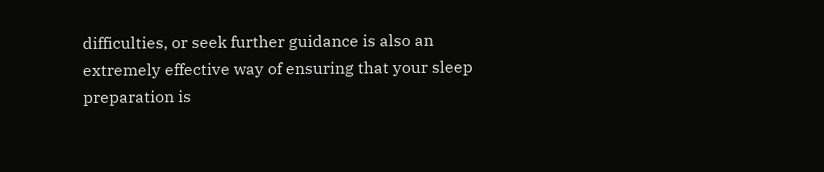difficulties, or seek further guidance is also an extremely effective way of ensuring that your sleep preparation is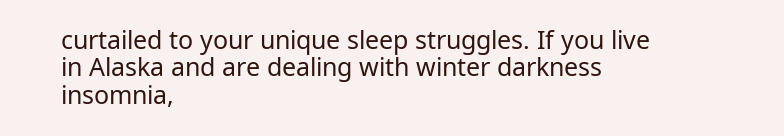curtailed to your unique sleep struggles. If you live in Alaska and are dealing with winter darkness insomnia,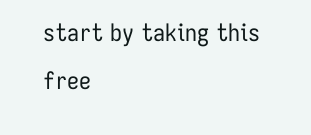start by taking this free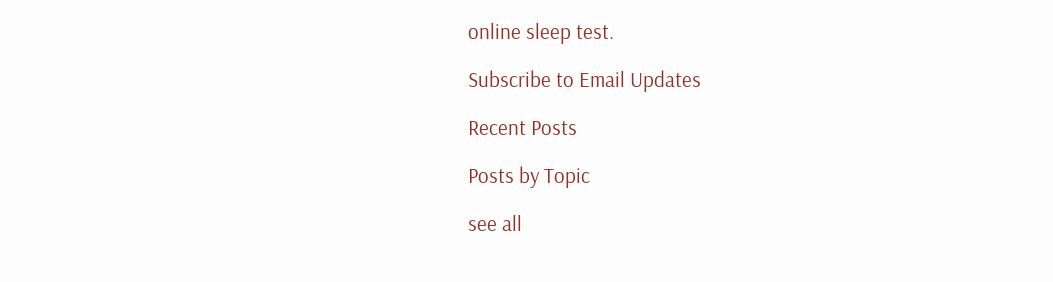online sleep test.

Subscribe to Email Updates

Recent Posts

Posts by Topic

see all